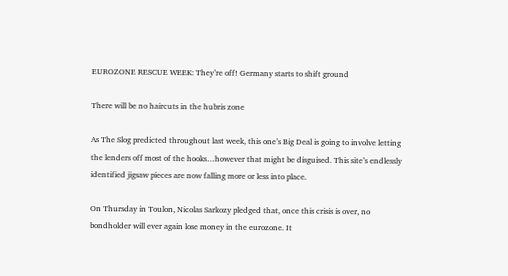EUROZONE RESCUE WEEK: They’re off! Germany starts to shift ground

There will be no haircuts in the hubris zone

As The Slog predicted throughout last week, this one’s Big Deal is going to involve letting the lenders off most of the hooks…however that might be disguised. This site’s endlessly identified jigsaw pieces are now falling more or less into place.

On Thursday in Toulon, Nicolas Sarkozy pledged that, once this crisis is over, no bondholder will ever again lose money in the eurozone. It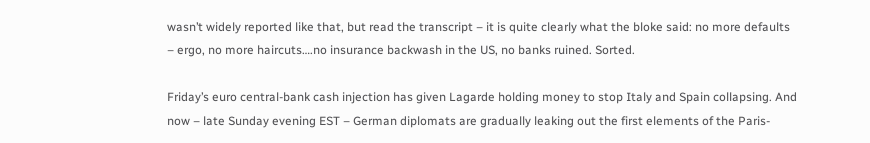wasn’t widely reported like that, but read the transcript – it is quite clearly what the bloke said: no more defaults – ergo, no more haircuts….no insurance backwash in the US, no banks ruined. Sorted.

Friday’s euro central-bank cash injection has given Lagarde holding money to stop Italy and Spain collapsing. And now – late Sunday evening EST – German diplomats are gradually leaking out the first elements of the Paris-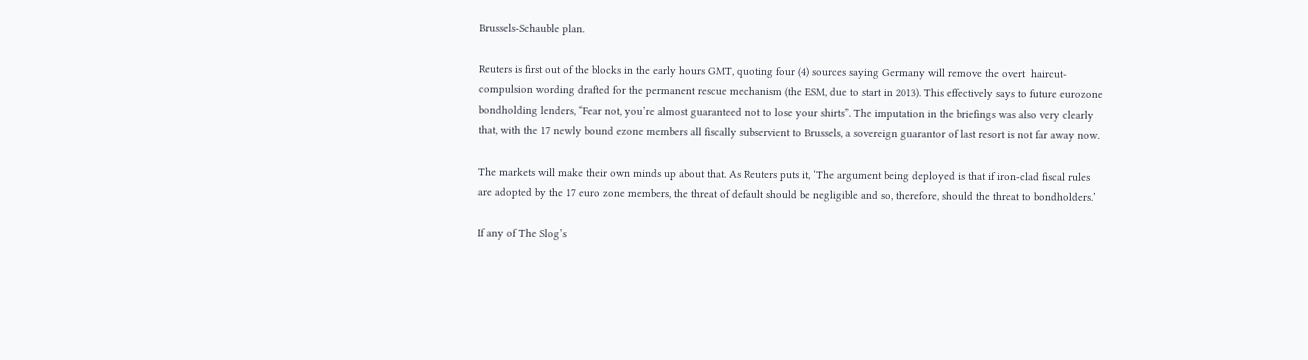Brussels-Schauble plan.

Reuters is first out of the blocks in the early hours GMT, quoting four (4) sources saying Germany will remove the overt  haircut-compulsion wording drafted for the permanent rescue mechanism (the ESM, due to start in 2013). This effectively says to future eurozone bondholding lenders, “Fear not, you’re almost guaranteed not to lose your shirts”. The imputation in the briefings was also very clearly that, with the 17 newly bound ezone members all fiscally subservient to Brussels, a sovereign guarantor of last resort is not far away now.

The markets will make their own minds up about that. As Reuters puts it, ‘The argument being deployed is that if iron-clad fiscal rules are adopted by the 17 euro zone members, the threat of default should be negligible and so, therefore, should the threat to bondholders.’

If any of The Slog’s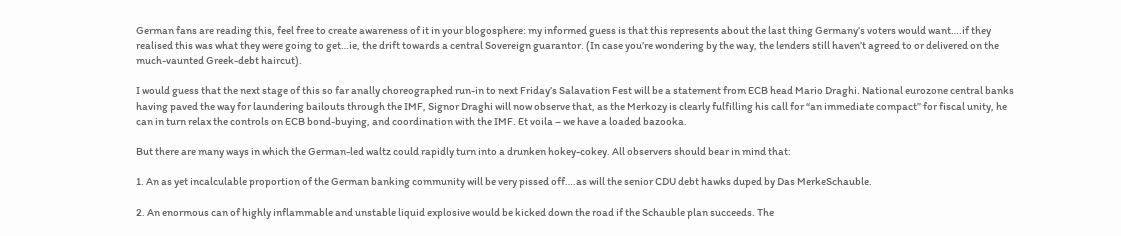German fans are reading this, feel free to create awareness of it in your blogosphere: my informed guess is that this represents about the last thing Germany’s voters would want….if they realised this was what they were going to get…ie, the drift towards a central Sovereign guarantor. (In case you’re wondering by the way, the lenders still haven’t agreed to or delivered on the much-vaunted Greek-debt haircut).

I would guess that the next stage of this so far anally choreographed run-in to next Friday’s Salavation Fest will be a statement from ECB head Mario Draghi. National eurozone central banks having paved the way for laundering bailouts through the IMF, Signor Draghi will now observe that, as the Merkozy is clearly fulfilling his call for “an immediate compact” for fiscal unity, he can in turn relax the controls on ECB bond-buying, and coordination with the IMF. Et voila – we have a loaded bazooka.

But there are many ways in which the German-led waltz could rapidly turn into a drunken hokey-cokey. All observers should bear in mind that:

1. An as yet incalculable proportion of the German banking community will be very pissed off….as will the senior CDU debt hawks duped by Das MerkeSchauble.

2. An enormous can of highly inflammable and unstable liquid explosive would be kicked down the road if the Schauble plan succeeds. The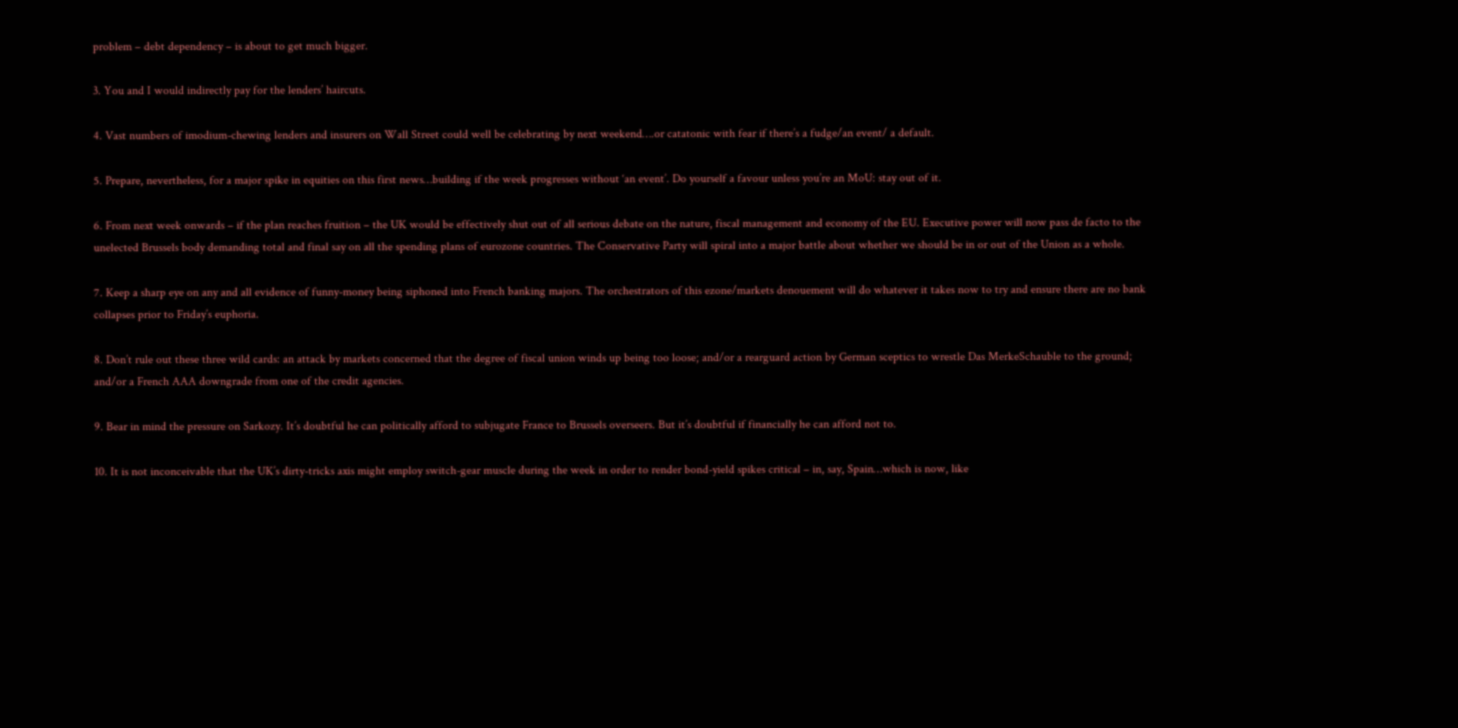problem – debt dependency – is about to get much bigger.

3. You and I would indirectly pay for the lenders’ haircuts.

4. Vast numbers of imodium-chewing lenders and insurers on Wall Street could well be celebrating by next weekend….or catatonic with fear if there’s a fudge/an event/ a default.

5. Prepare, nevertheless, for a major spike in equities on this first news…building if the week progresses without ‘an event’. Do yourself a favour unless you’re an MoU: stay out of it.

6. From next week onwards – if the plan reaches fruition – the UK would be effectively shut out of all serious debate on the nature, fiscal management and economy of the EU. Executive power will now pass de facto to the unelected Brussels body demanding total and final say on all the spending plans of eurozone countries. The Conservative Party will spiral into a major battle about whether we should be in or out of the Union as a whole.

7. Keep a sharp eye on any and all evidence of funny-money being siphoned into French banking majors. The orchestrators of this ezone/markets denouement will do whatever it takes now to try and ensure there are no bank collapses prior to Friday’s euphoria.

8. Don’t rule out these three wild cards: an attack by markets concerned that the degree of fiscal union winds up being too loose; and/or a rearguard action by German sceptics to wrestle Das MerkeSchauble to the ground; and/or a French AAA downgrade from one of the credit agencies.

9. Bear in mind the pressure on Sarkozy. It’s doubtful he can politically afford to subjugate France to Brussels overseers. But it’s doubtful if financially he can afford not to.

10. It is not inconceivable that the UK’s dirty-tricks axis might employ switch-gear muscle during the week in order to render bond-yield spikes critical – in, say, Spain…which is now, like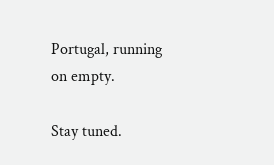Portugal, running on empty.

Stay tuned.